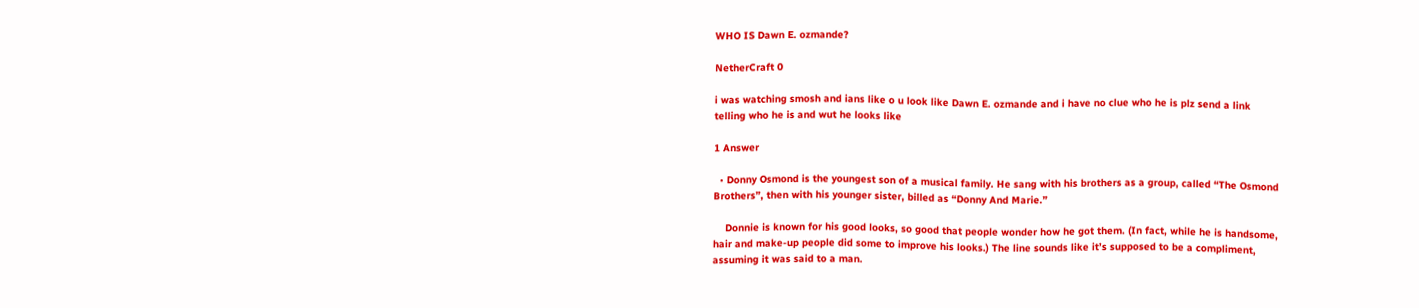WHO IS Dawn E. ozmande?

NetherCraft 0

i was watching smosh and ians like o u look like Dawn E. ozmande and i have no clue who he is plz send a link telling who he is and wut he looks like

1 Answer

  • Donny Osmond is the youngest son of a musical family. He sang with his brothers as a group, called “The Osmond Brothers”, then with his younger sister, billed as “Donny And Marie.”

    Donnie is known for his good looks, so good that people wonder how he got them. (In fact, while he is handsome, hair and make-up people did some to improve his looks.) The line sounds like it’s supposed to be a compliment, assuming it was said to a man.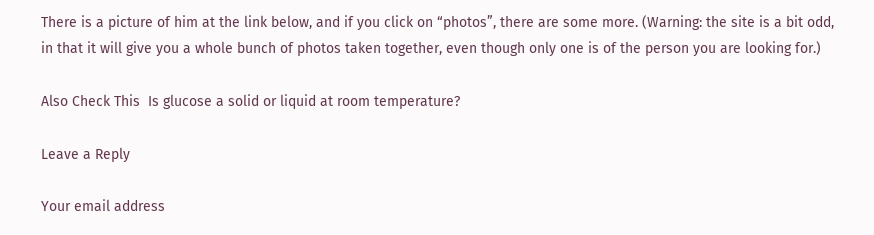There is a picture of him at the link below, and if you click on “photos”, there are some more. (Warning: the site is a bit odd, in that it will give you a whole bunch of photos taken together, even though only one is of the person you are looking for.)

Also Check This  Is glucose a solid or liquid at room temperature?

Leave a Reply

Your email address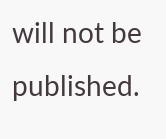will not be published.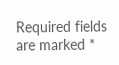Required fields are marked *